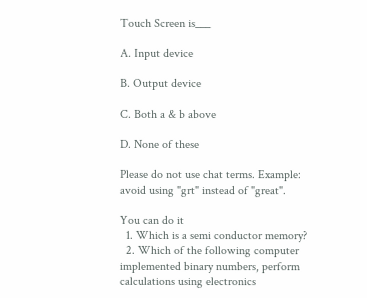Touch Screen is___

A. Input device

B. Output device

C. Both a & b above

D. None of these

Please do not use chat terms. Example: avoid using "grt" instead of "great".

You can do it
  1. Which is a semi conductor memory?
  2. Which of the following computer implemented binary numbers, perform calculations using electronics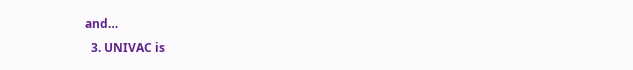and…
  3. UNIVAC is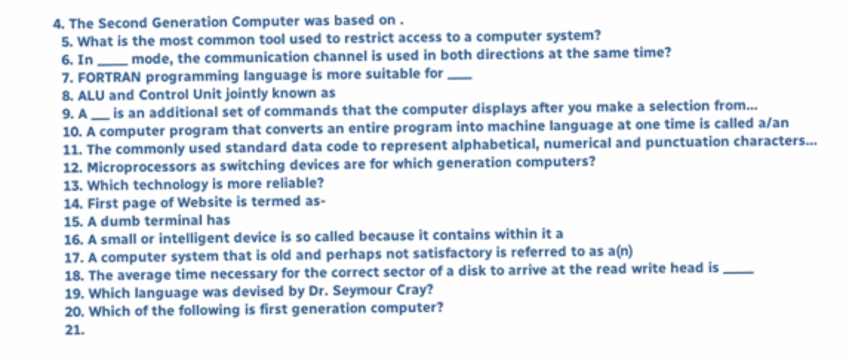4. The Second Generation Computer was based on .
  5. What is the most common tool used to restrict access to a computer system?
  6. In _____ mode, the communication channel is used in both directions at the same time?
  7. FORTRAN programming language is more suitable for ____
  8. ALU and Control Unit jointly known as
  9. A ___ is an additional set of commands that the computer displays after you make a selection from…
  10. A computer program that converts an entire program into machine language at one time is called a/an
  11. The commonly used standard data code to represent alphabetical, numerical and punctuation characters…
  12. Microprocessors as switching devices are for which generation computers?
  13. Which technology is more reliable?
  14. First page of Website is termed as-
  15. A dumb terminal has
  16. A small or intelligent device is so called because it contains within it a
  17. A computer system that is old and perhaps not satisfactory is referred to as a(n)
  18. The average time necessary for the correct sector of a disk to arrive at the read write head is _____
  19. Which language was devised by Dr. Seymour Cray?
  20. Which of the following is first generation computer?
  21.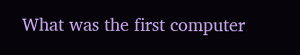What was the first computer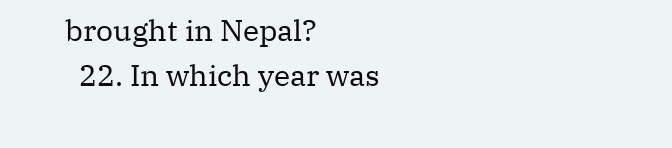brought in Nepal?
  22. In which year was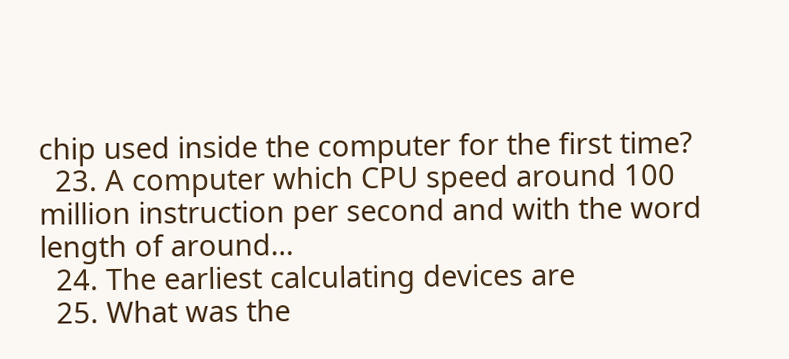chip used inside the computer for the first time?
  23. A computer which CPU speed around 100 million instruction per second and with the word length of around…
  24. The earliest calculating devices are
  25. What was the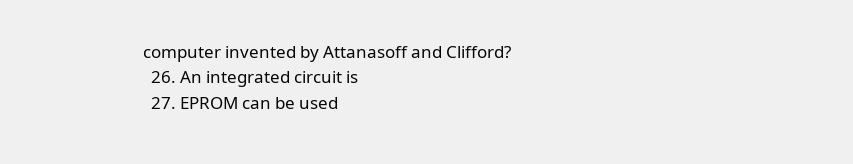computer invented by Attanasoff and Clifford?
  26. An integrated circuit is
  27. EPROM can be used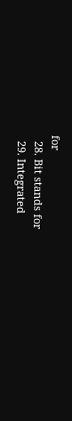for
  28. Bit stands for
  29. Integrated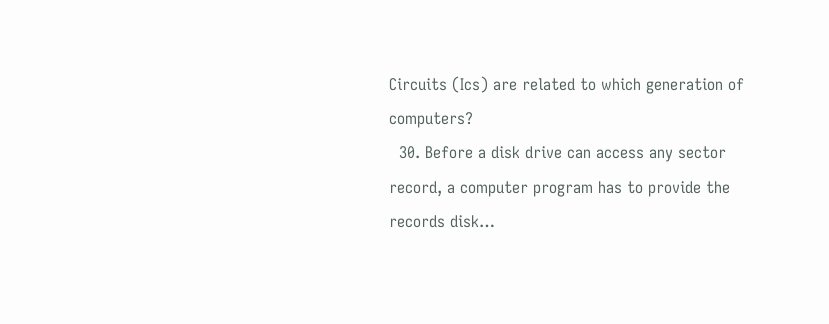Circuits (Ics) are related to which generation of computers?
  30. Before a disk drive can access any sector record, a computer program has to provide the records disk…